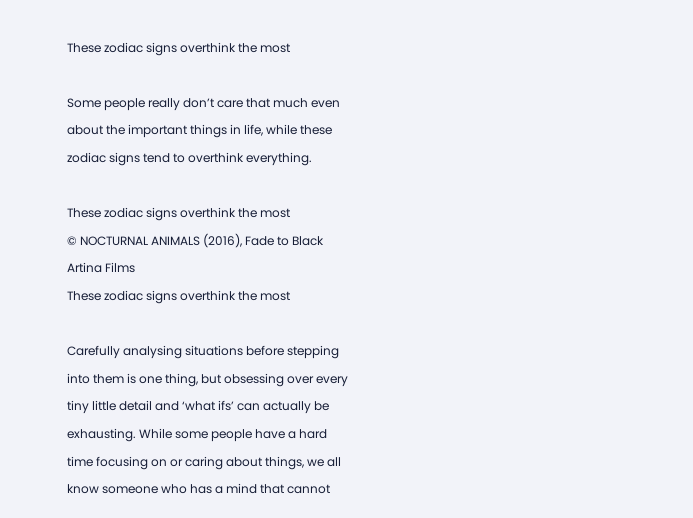These zodiac signs overthink the most

Some people really don’t care that much even about the important things in life, while these zodiac signs tend to overthink everything.

These zodiac signs overthink the most
© NOCTURNAL ANIMALS (2016), Fade to Black Artina Films
These zodiac signs overthink the most

Carefully analysing situations before stepping into them is one thing, but obsessing over every tiny little detail and ‘what ifs’ can actually be exhausting. While some people have a hard time focusing on or caring about things, we all know someone who has a mind that cannot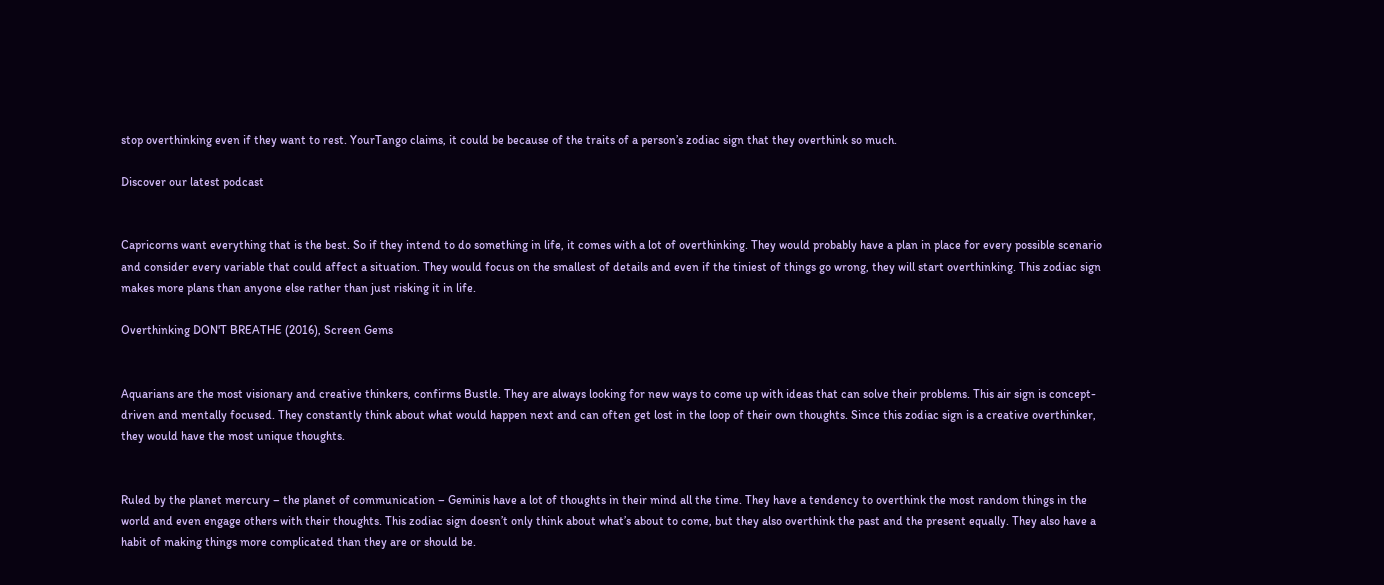stop overthinking even if they want to rest. YourTango claims, it could be because of the traits of a person’s zodiac sign that they overthink so much.

Discover our latest podcast


Capricorns want everything that is the best. So if they intend to do something in life, it comes with a lot of overthinking. They would probably have a plan in place for every possible scenario and consider every variable that could affect a situation. They would focus on the smallest of details and even if the tiniest of things go wrong, they will start overthinking. This zodiac sign makes more plans than anyone else rather than just risking it in life.

Overthinking DON'T BREATHE (2016), Screen Gems


Aquarians are the most visionary and creative thinkers, confirms Bustle. They are always looking for new ways to come up with ideas that can solve their problems. This air sign is concept-driven and mentally focused. They constantly think about what would happen next and can often get lost in the loop of their own thoughts. Since this zodiac sign is a creative overthinker, they would have the most unique thoughts.


Ruled by the planet mercury – the planet of communication – Geminis have a lot of thoughts in their mind all the time. They have a tendency to overthink the most random things in the world and even engage others with their thoughts. This zodiac sign doesn’t only think about what’s about to come, but they also overthink the past and the present equally. They also have a habit of making things more complicated than they are or should be.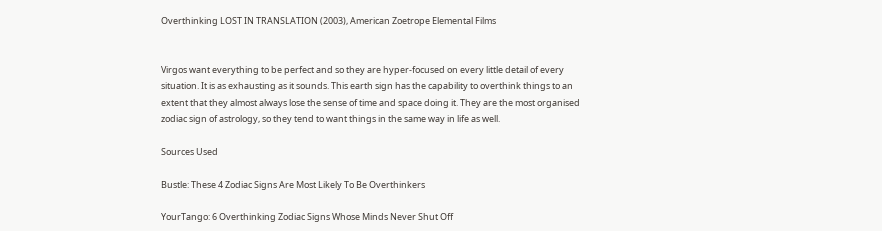Overthinking LOST IN TRANSLATION (2003), American Zoetrope Elemental Films


Virgos want everything to be perfect and so they are hyper-focused on every little detail of every situation. It is as exhausting as it sounds. This earth sign has the capability to overthink things to an extent that they almost always lose the sense of time and space doing it. They are the most organised zodiac sign of astrology, so they tend to want things in the same way in life as well.

Sources Used

Bustle: These 4 Zodiac Signs Are Most Likely To Be Overthinkers

YourTango: 6 Overthinking Zodiac Signs Whose Minds Never Shut Off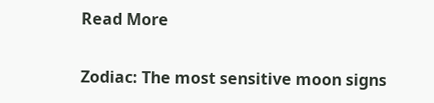Read More

Zodiac: The most sensitive moon signs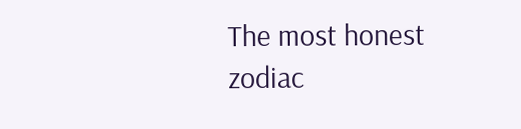The most honest zodiac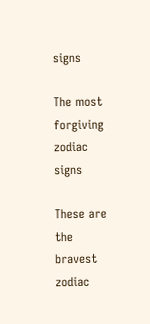signs

The most forgiving zodiac signs

These are the bravest zodiac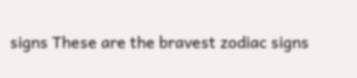signs These are the bravest zodiac signs